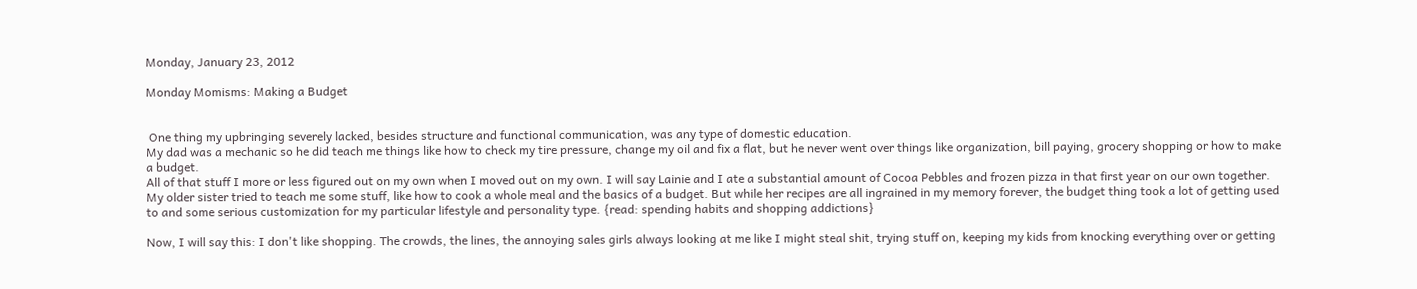Monday, January 23, 2012

Monday Momisms: Making a Budget


 One thing my upbringing severely lacked, besides structure and functional communication, was any type of domestic education.
My dad was a mechanic so he did teach me things like how to check my tire pressure, change my oil and fix a flat, but he never went over things like organization, bill paying, grocery shopping or how to make a budget.
All of that stuff I more or less figured out on my own when I moved out on my own. I will say Lainie and I ate a substantial amount of Cocoa Pebbles and frozen pizza in that first year on our own together.
My older sister tried to teach me some stuff, like how to cook a whole meal and the basics of a budget. But while her recipes are all ingrained in my memory forever, the budget thing took a lot of getting used to and some serious customization for my particular lifestyle and personality type. {read: spending habits and shopping addictions}

Now, I will say this: I don't like shopping. The crowds, the lines, the annoying sales girls always looking at me like I might steal shit, trying stuff on, keeping my kids from knocking everything over or getting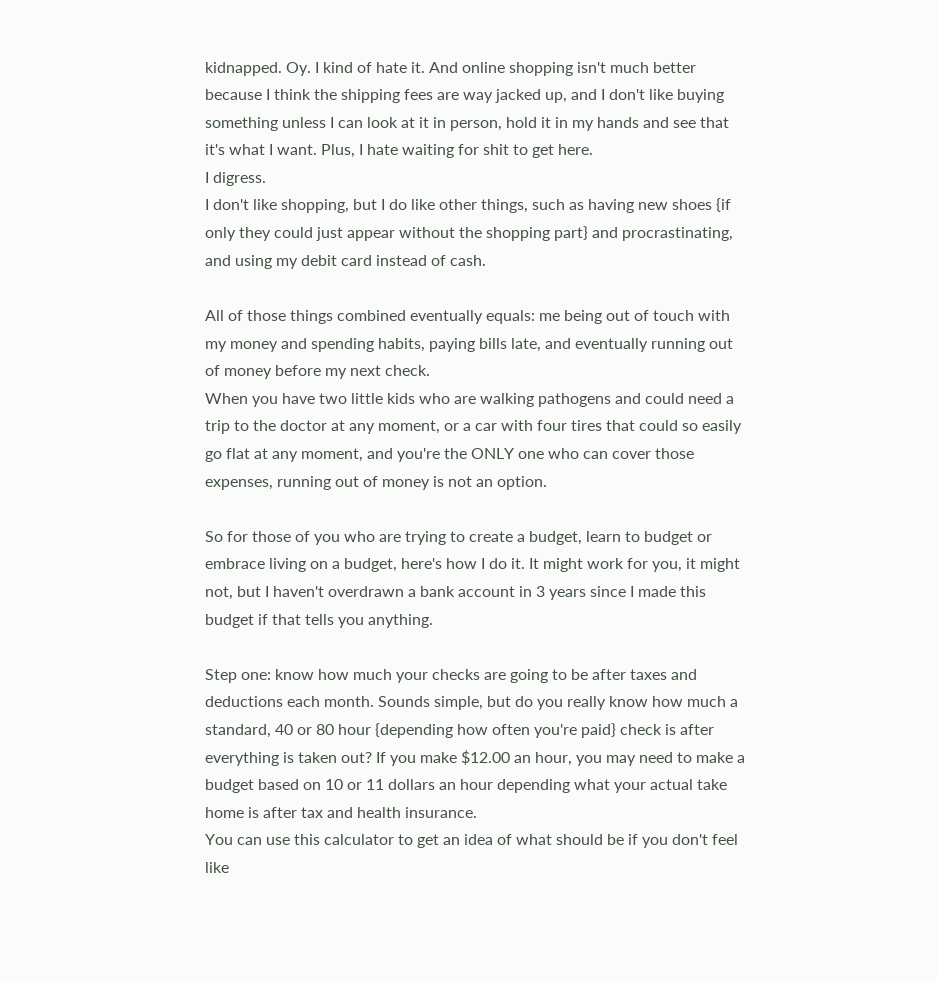kidnapped. Oy. I kind of hate it. And online shopping isn't much better because I think the shipping fees are way jacked up, and I don't like buying something unless I can look at it in person, hold it in my hands and see that it's what I want. Plus, I hate waiting for shit to get here.
I digress.
I don't like shopping, but I do like other things, such as having new shoes {if only they could just appear without the shopping part} and procrastinating, and using my debit card instead of cash.

All of those things combined eventually equals: me being out of touch with my money and spending habits, paying bills late, and eventually running out of money before my next check.
When you have two little kids who are walking pathogens and could need a trip to the doctor at any moment, or a car with four tires that could so easily go flat at any moment, and you're the ONLY one who can cover those expenses, running out of money is not an option.

So for those of you who are trying to create a budget, learn to budget or embrace living on a budget, here's how I do it. It might work for you, it might not, but I haven't overdrawn a bank account in 3 years since I made this budget if that tells you anything.

Step one: know how much your checks are going to be after taxes and deductions each month. Sounds simple, but do you really know how much a standard, 40 or 80 hour {depending how often you're paid} check is after everything is taken out? If you make $12.00 an hour, you may need to make a budget based on 10 or 11 dollars an hour depending what your actual take home is after tax and health insurance.
You can use this calculator to get an idea of what should be if you don't feel like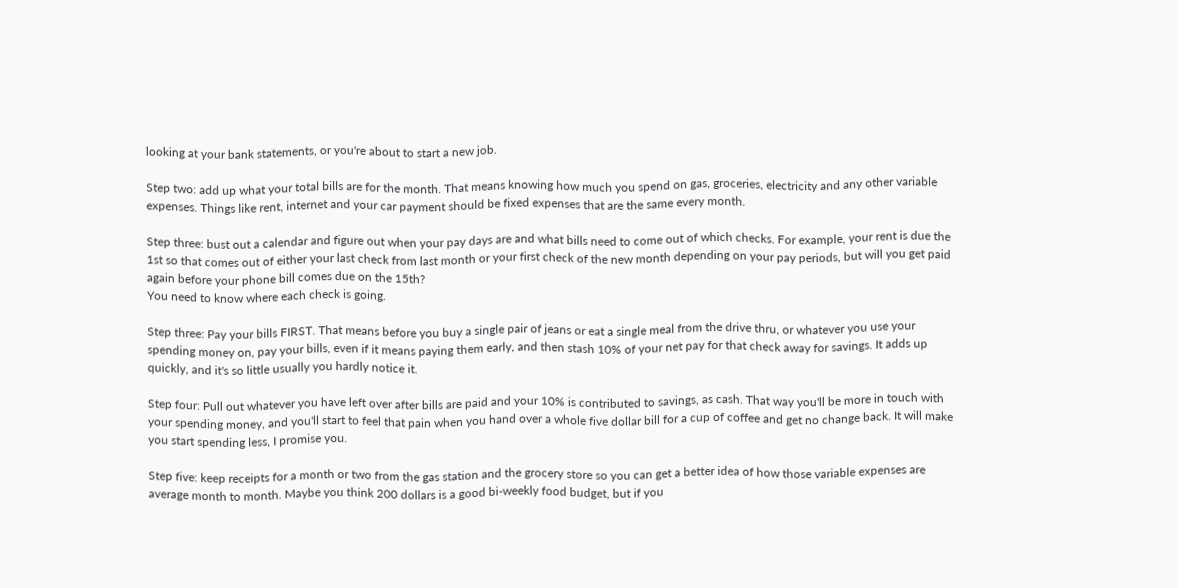looking at your bank statements, or you're about to start a new job.

Step two: add up what your total bills are for the month. That means knowing how much you spend on gas, groceries, electricity and any other variable expenses. Things like rent, internet and your car payment should be fixed expenses that are the same every month.

Step three: bust out a calendar and figure out when your pay days are and what bills need to come out of which checks. For example, your rent is due the 1st so that comes out of either your last check from last month or your first check of the new month depending on your pay periods, but will you get paid again before your phone bill comes due on the 15th?
You need to know where each check is going.

Step three: Pay your bills FIRST. That means before you buy a single pair of jeans or eat a single meal from the drive thru, or whatever you use your spending money on, pay your bills, even if it means paying them early, and then stash 10% of your net pay for that check away for savings. It adds up quickly, and it's so little usually you hardly notice it.

Step four: Pull out whatever you have left over after bills are paid and your 10% is contributed to savings, as cash. That way you'll be more in touch with your spending money, and you'll start to feel that pain when you hand over a whole five dollar bill for a cup of coffee and get no change back. It will make you start spending less, I promise you.

Step five: keep receipts for a month or two from the gas station and the grocery store so you can get a better idea of how those variable expenses are average month to month. Maybe you think 200 dollars is a good bi-weekly food budget, but if you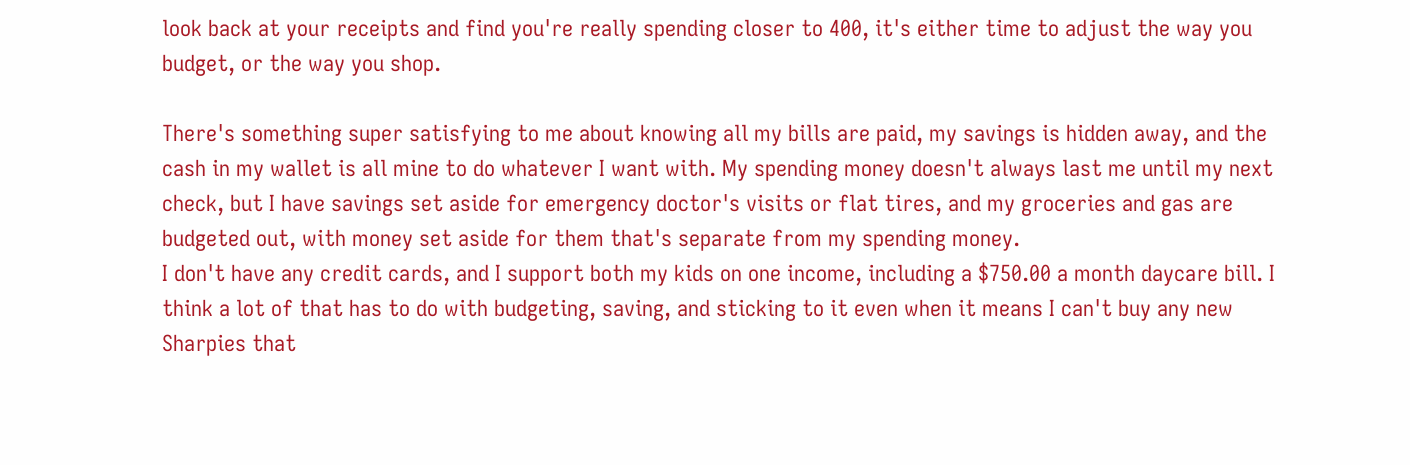look back at your receipts and find you're really spending closer to 400, it's either time to adjust the way you budget, or the way you shop.

There's something super satisfying to me about knowing all my bills are paid, my savings is hidden away, and the cash in my wallet is all mine to do whatever I want with. My spending money doesn't always last me until my next check, but I have savings set aside for emergency doctor's visits or flat tires, and my groceries and gas are budgeted out, with money set aside for them that's separate from my spending money.
I don't have any credit cards, and I support both my kids on one income, including a $750.00 a month daycare bill. I think a lot of that has to do with budgeting, saving, and sticking to it even when it means I can't buy any new Sharpies that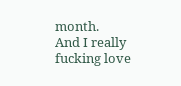month.
And I really fucking love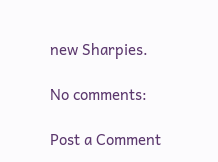new Sharpies.

No comments:

Post a Comment